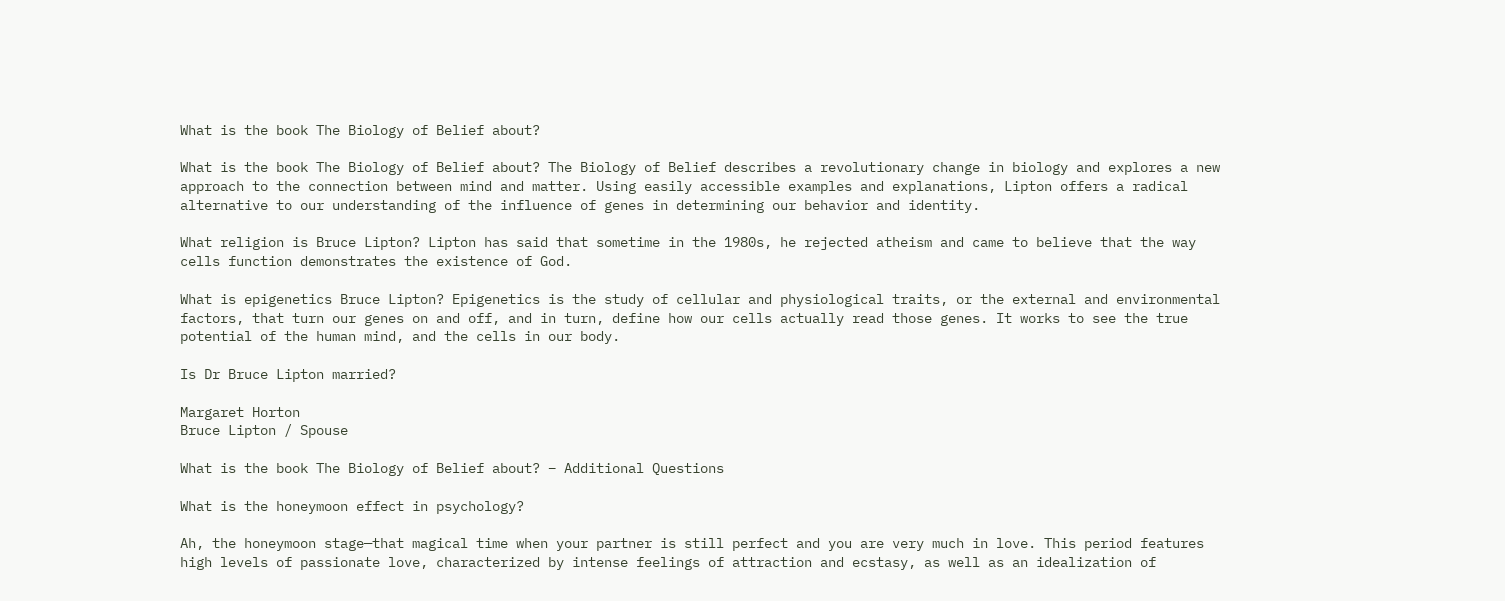What is the book The Biology of Belief about?

What is the book The Biology of Belief about? The Biology of Belief describes a revolutionary change in biology and explores a new approach to the connection between mind and matter. Using easily accessible examples and explanations, Lipton offers a radical alternative to our understanding of the influence of genes in determining our behavior and identity.

What religion is Bruce Lipton? Lipton has said that sometime in the 1980s, he rejected atheism and came to believe that the way cells function demonstrates the existence of God.

What is epigenetics Bruce Lipton? Epigenetics is the study of cellular and physiological traits, or the external and environmental factors, that turn our genes on and off, and in turn, define how our cells actually read those genes. It works to see the true potential of the human mind, and the cells in our body.

Is Dr Bruce Lipton married?

Margaret Horton
Bruce Lipton / Spouse

What is the book The Biology of Belief about? – Additional Questions

What is the honeymoon effect in psychology?

Ah, the honeymoon stage—that magical time when your partner is still perfect and you are very much in love. This period features high levels of passionate love, characterized by intense feelings of attraction and ecstasy, as well as an idealization of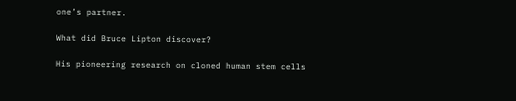one’s partner.

What did Bruce Lipton discover?

His pioneering research on cloned human stem cells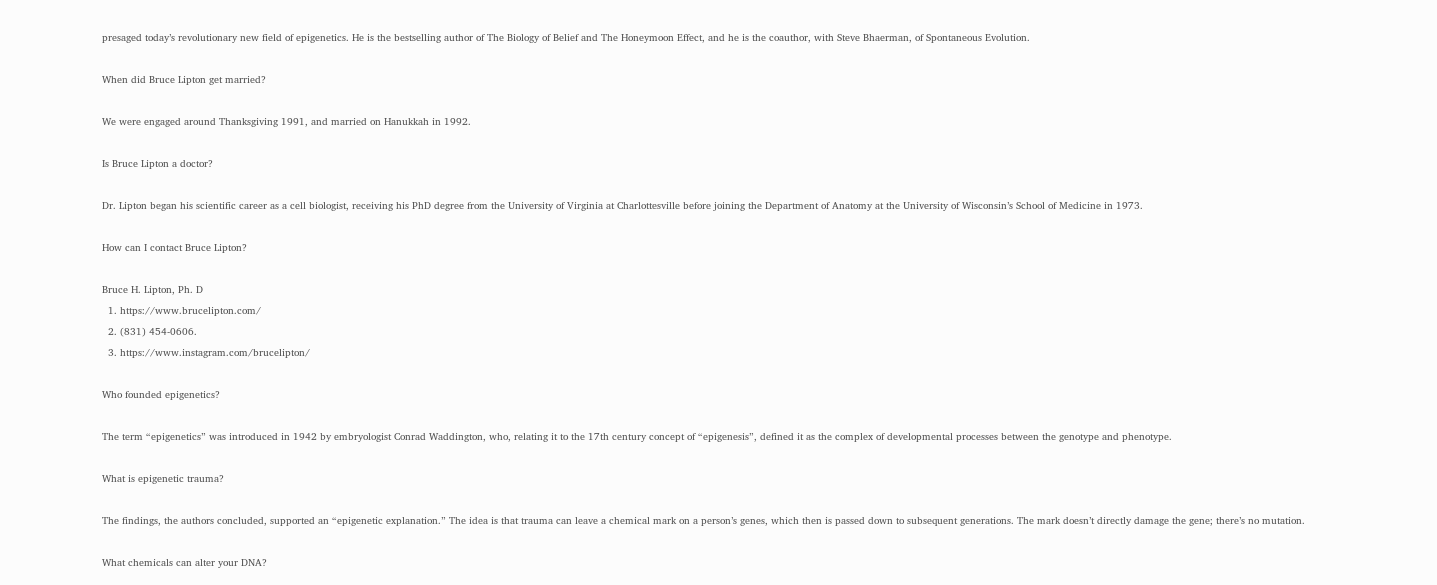presaged today’s revolutionary new field of epigenetics. He is the bestselling author of The Biology of Belief and The Honeymoon Effect, and he is the coauthor, with Steve Bhaerman, of Spontaneous Evolution.

When did Bruce Lipton get married?

We were engaged around Thanksgiving 1991, and married on Hanukkah in 1992.

Is Bruce Lipton a doctor?

Dr. Lipton began his scientific career as a cell biologist, receiving his PhD degree from the University of Virginia at Charlottesville before joining the Department of Anatomy at the University of Wisconsin’s School of Medicine in 1973.

How can I contact Bruce Lipton?

Bruce H. Lipton, Ph. D
  1. https://www.brucelipton.com/
  2. (831) 454-0606.
  3. https://www.instagram.com/brucelipton/

Who founded epigenetics?

The term “epigenetics” was introduced in 1942 by embryologist Conrad Waddington, who, relating it to the 17th century concept of “epigenesis”, defined it as the complex of developmental processes between the genotype and phenotype.

What is epigenetic trauma?

The findings, the authors concluded, supported an “epigenetic explanation.” The idea is that trauma can leave a chemical mark on a person’s genes, which then is passed down to subsequent generations. The mark doesn’t directly damage the gene; there’s no mutation.

What chemicals can alter your DNA?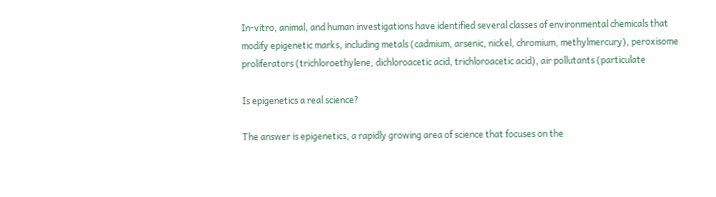In-vitro, animal, and human investigations have identified several classes of environmental chemicals that modify epigenetic marks, including metals (cadmium, arsenic, nickel, chromium, methylmercury), peroxisome proliferators (trichloroethylene, dichloroacetic acid, trichloroacetic acid), air pollutants (particulate

Is epigenetics a real science?

The answer is epigenetics, a rapidly growing area of science that focuses on the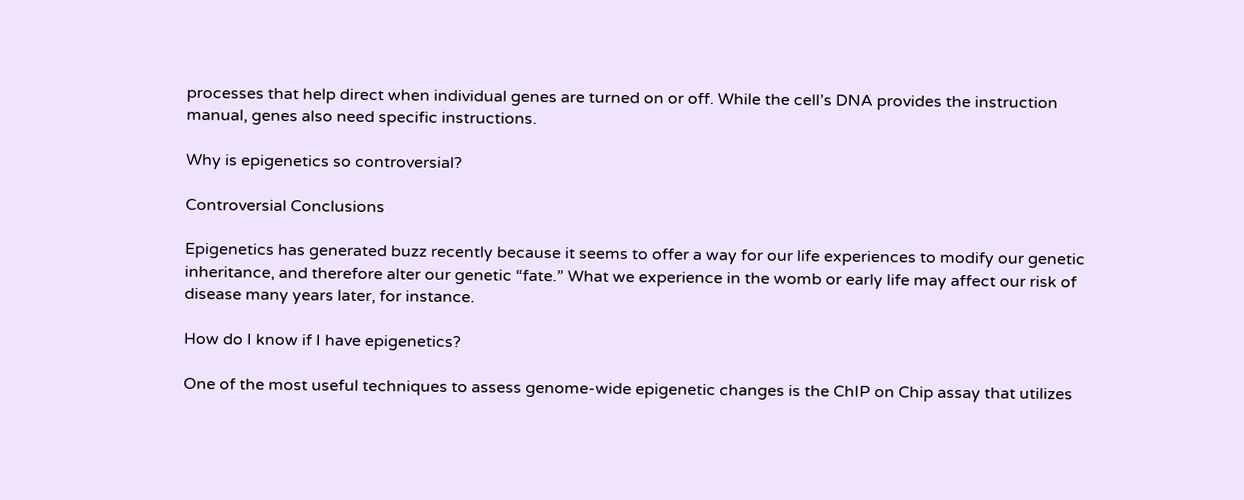processes that help direct when individual genes are turned on or off. While the cell’s DNA provides the instruction manual, genes also need specific instructions.

Why is epigenetics so controversial?

Controversial Conclusions

Epigenetics has generated buzz recently because it seems to offer a way for our life experiences to modify our genetic inheritance, and therefore alter our genetic “fate.” What we experience in the womb or early life may affect our risk of disease many years later, for instance.

How do I know if I have epigenetics?

One of the most useful techniques to assess genome-wide epigenetic changes is the ChIP on Chip assay that utilizes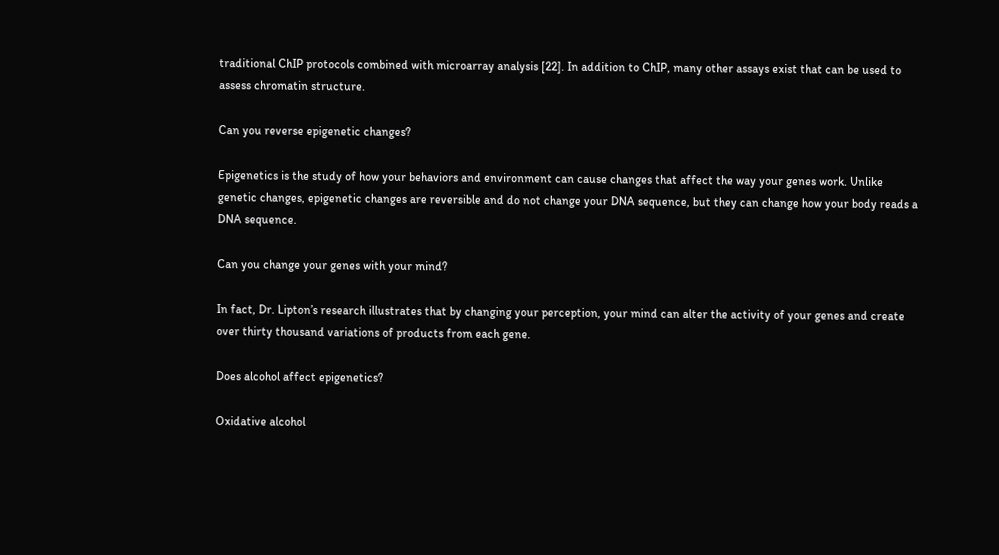traditional ChIP protocols combined with microarray analysis [22]. In addition to ChIP, many other assays exist that can be used to assess chromatin structure.

Can you reverse epigenetic changes?

Epigenetics is the study of how your behaviors and environment can cause changes that affect the way your genes work. Unlike genetic changes, epigenetic changes are reversible and do not change your DNA sequence, but they can change how your body reads a DNA sequence.

Can you change your genes with your mind?

In fact, Dr. Lipton’s research illustrates that by changing your perception, your mind can alter the activity of your genes and create over thirty thousand variations of products from each gene.

Does alcohol affect epigenetics?

Oxidative alcohol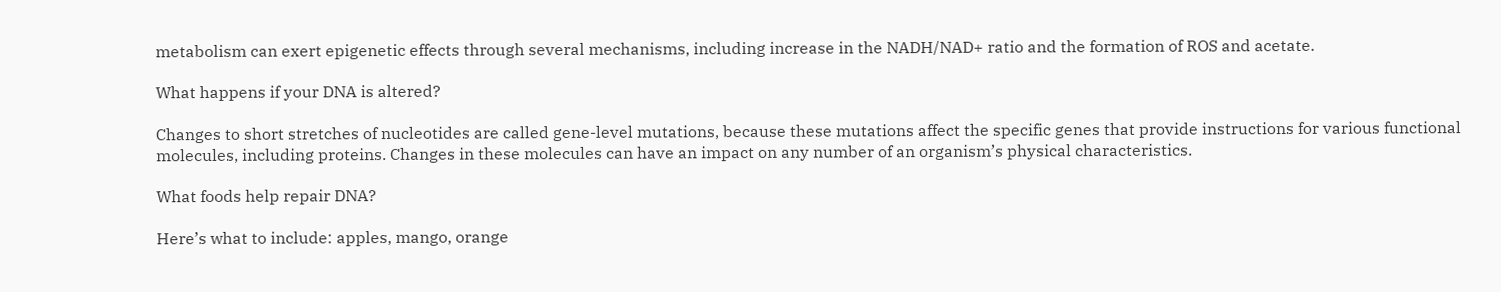metabolism can exert epigenetic effects through several mechanisms, including increase in the NADH/NAD+ ratio and the formation of ROS and acetate.

What happens if your DNA is altered?

Changes to short stretches of nucleotides are called gene-level mutations, because these mutations affect the specific genes that provide instructions for various functional molecules, including proteins. Changes in these molecules can have an impact on any number of an organism’s physical characteristics.

What foods help repair DNA?

Here’s what to include: apples, mango, orange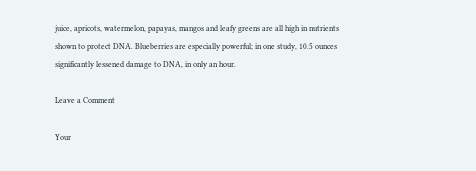juice, apricots, watermelon, papayas, mangos and leafy greens are all high in nutrients shown to protect DNA. Blueberries are especially powerful; in one study, 10.5 ounces significantly lessened damage to DNA, in only an hour.

Leave a Comment

Your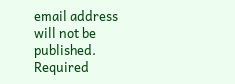email address will not be published. Required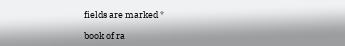fields are marked *

book of ra